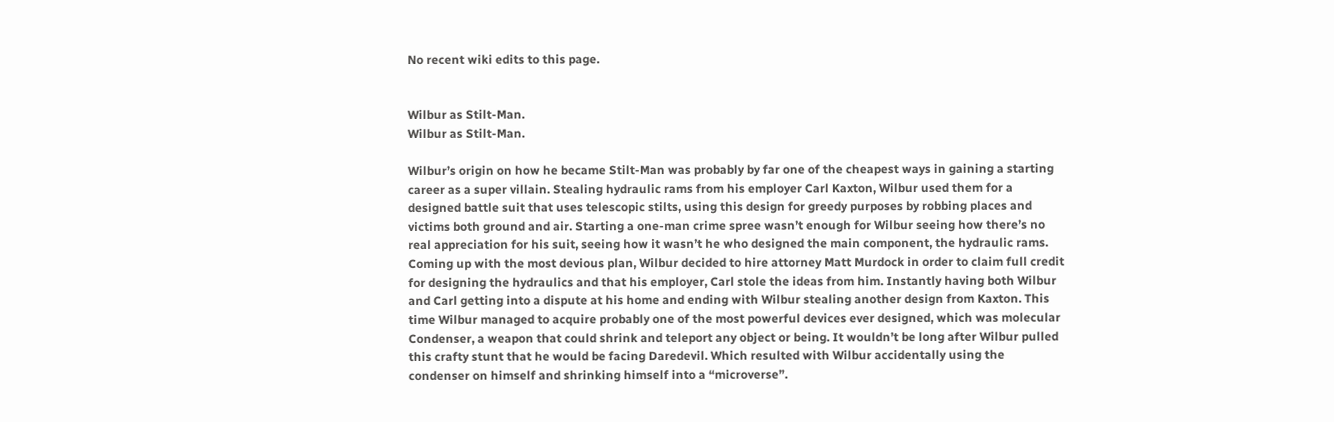No recent wiki edits to this page.


Wilbur as Stilt-Man.
Wilbur as Stilt-Man.

Wilbur’s origin on how he became Stilt-Man was probably by far one of the cheapest ways in gaining a starting career as a super villain. Stealing hydraulic rams from his employer Carl Kaxton, Wilbur used them for a designed battle suit that uses telescopic stilts, using this design for greedy purposes by robbing places and victims both ground and air. Starting a one-man crime spree wasn’t enough for Wilbur seeing how there’s no real appreciation for his suit, seeing how it wasn’t he who designed the main component, the hydraulic rams. Coming up with the most devious plan, Wilbur decided to hire attorney Matt Murdock in order to claim full credit for designing the hydraulics and that his employer, Carl stole the ideas from him. Instantly having both Wilbur and Carl getting into a dispute at his home and ending with Wilbur stealing another design from Kaxton. This time Wilbur managed to acquire probably one of the most powerful devices ever designed, which was molecular Condenser, a weapon that could shrink and teleport any object or being. It wouldn’t be long after Wilbur pulled this crafty stunt that he would be facing Daredevil. Which resulted with Wilbur accidentally using the condenser on himself and shrinking himself into a “microverse”.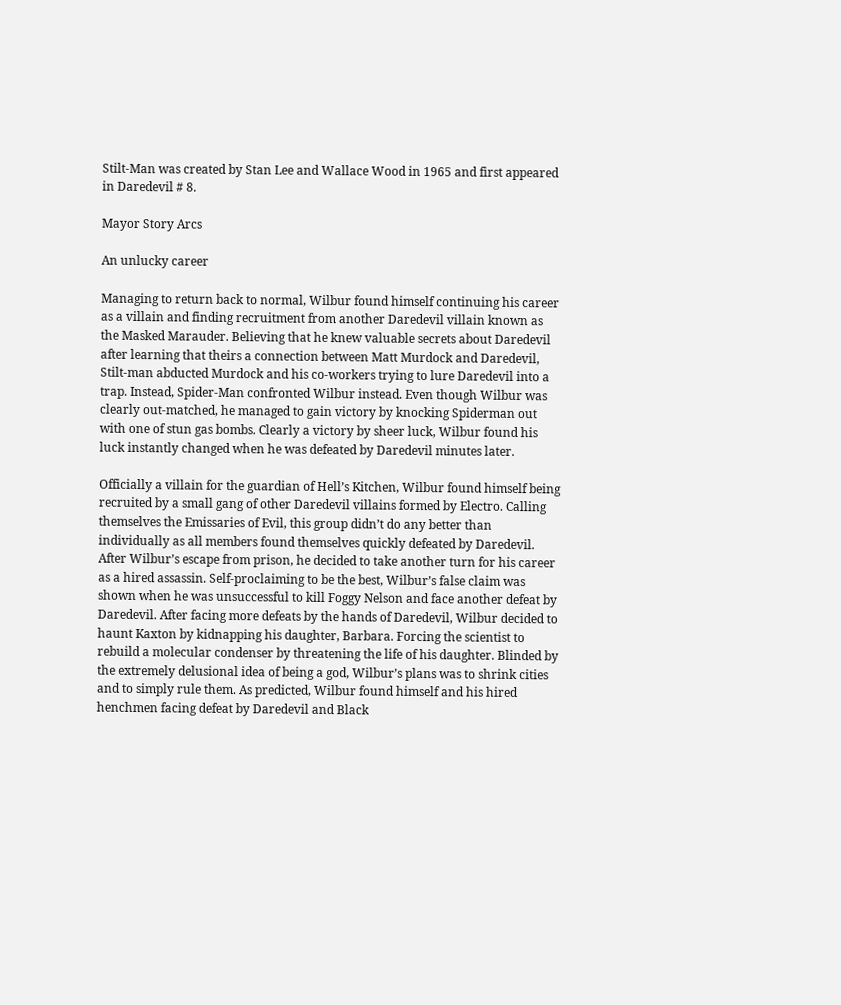Stilt-Man was created by Stan Lee and Wallace Wood in 1965 and first appeared in Daredevil # 8.

Mayor Story Arcs

An unlucky career

Managing to return back to normal, Wilbur found himself continuing his career as a villain and finding recruitment from another Daredevil villain known as the Masked Marauder. Believing that he knew valuable secrets about Daredevil after learning that theirs a connection between Matt Murdock and Daredevil, Stilt-man abducted Murdock and his co-workers trying to lure Daredevil into a trap. Instead, Spider-Man confronted Wilbur instead. Even though Wilbur was clearly out-matched, he managed to gain victory by knocking Spiderman out with one of stun gas bombs. Clearly a victory by sheer luck, Wilbur found his luck instantly changed when he was defeated by Daredevil minutes later.

Officially a villain for the guardian of Hell’s Kitchen, Wilbur found himself being recruited by a small gang of other Daredevil villains formed by Electro. Calling themselves the Emissaries of Evil, this group didn’t do any better than individually as all members found themselves quickly defeated by Daredevil. After Wilbur’s escape from prison, he decided to take another turn for his career as a hired assassin. Self-proclaiming to be the best, Wilbur’s false claim was shown when he was unsuccessful to kill Foggy Nelson and face another defeat by Daredevil. After facing more defeats by the hands of Daredevil, Wilbur decided to haunt Kaxton by kidnapping his daughter, Barbara. Forcing the scientist to rebuild a molecular condenser by threatening the life of his daughter. Blinded by the extremely delusional idea of being a god, Wilbur’s plans was to shrink cities and to simply rule them. As predicted, Wilbur found himself and his hired henchmen facing defeat by Daredevil and Black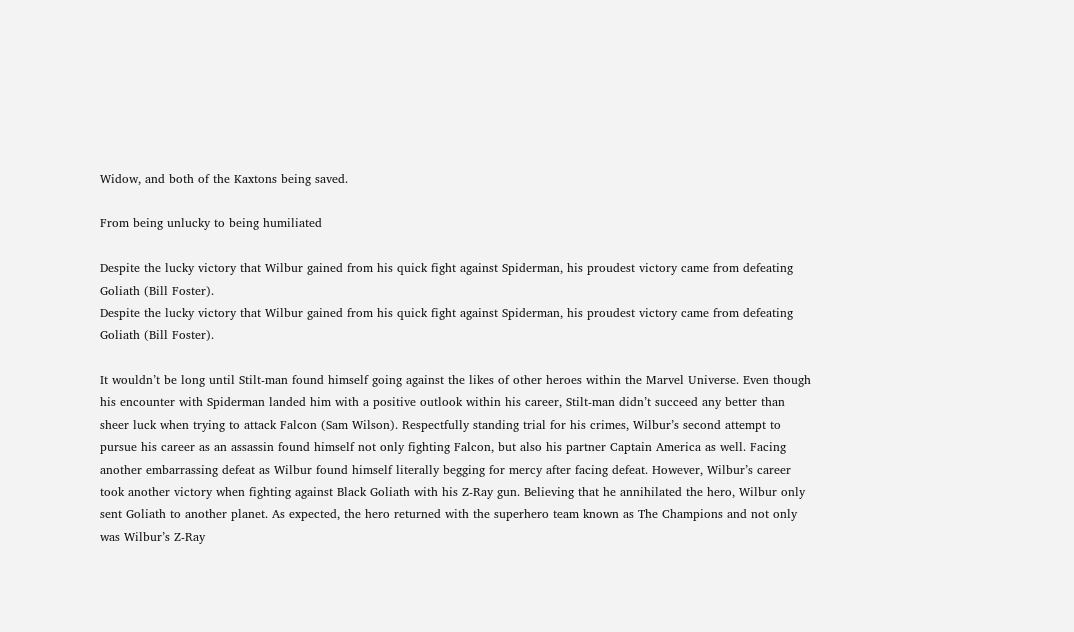Widow, and both of the Kaxtons being saved.

From being unlucky to being humiliated

Despite the lucky victory that Wilbur gained from his quick fight against Spiderman, his proudest victory came from defeating Goliath (Bill Foster).
Despite the lucky victory that Wilbur gained from his quick fight against Spiderman, his proudest victory came from defeating Goliath (Bill Foster).

It wouldn’t be long until Stilt-man found himself going against the likes of other heroes within the Marvel Universe. Even though his encounter with Spiderman landed him with a positive outlook within his career, Stilt-man didn’t succeed any better than sheer luck when trying to attack Falcon (Sam Wilson). Respectfully standing trial for his crimes, Wilbur’s second attempt to pursue his career as an assassin found himself not only fighting Falcon, but also his partner Captain America as well. Facing another embarrassing defeat as Wilbur found himself literally begging for mercy after facing defeat. However, Wilbur’s career took another victory when fighting against Black Goliath with his Z-Ray gun. Believing that he annihilated the hero, Wilbur only sent Goliath to another planet. As expected, the hero returned with the superhero team known as The Champions and not only was Wilbur’s Z-Ray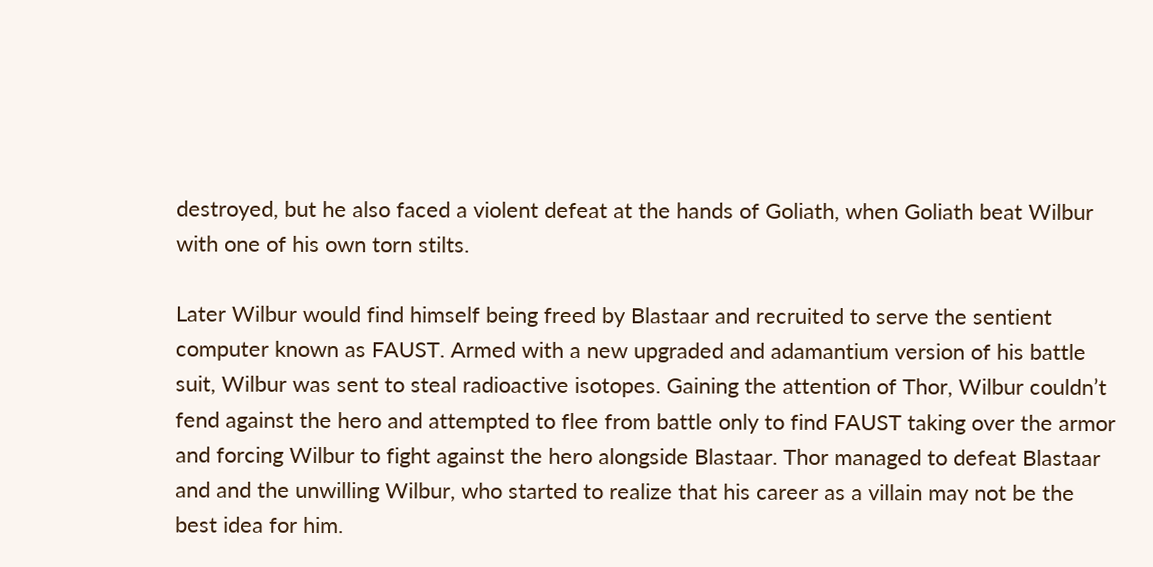destroyed, but he also faced a violent defeat at the hands of Goliath, when Goliath beat Wilbur with one of his own torn stilts.

Later Wilbur would find himself being freed by Blastaar and recruited to serve the sentient computer known as FAUST. Armed with a new upgraded and adamantium version of his battle suit, Wilbur was sent to steal radioactive isotopes. Gaining the attention of Thor, Wilbur couldn’t fend against the hero and attempted to flee from battle only to find FAUST taking over the armor and forcing Wilbur to fight against the hero alongside Blastaar. Thor managed to defeat Blastaar and and the unwilling Wilbur, who started to realize that his career as a villain may not be the best idea for him.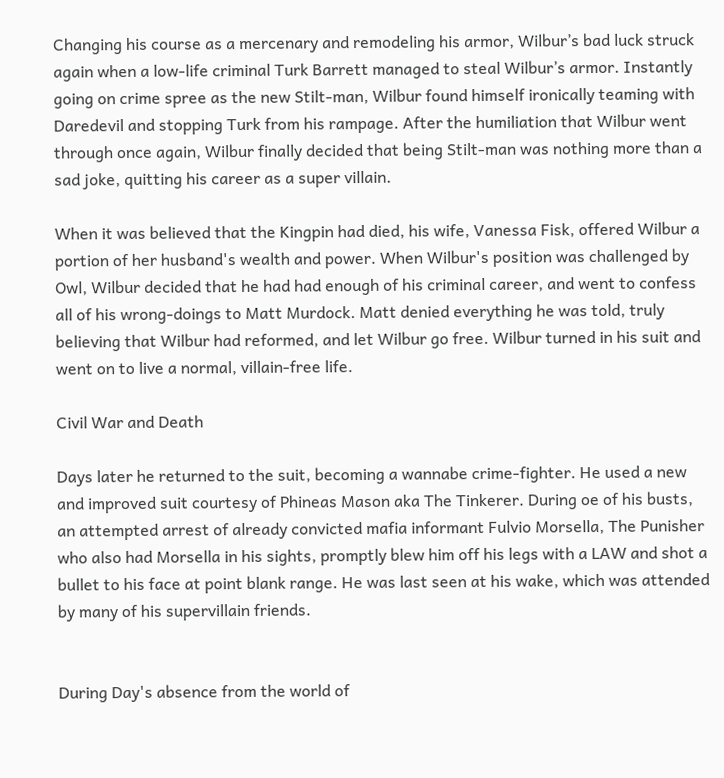Changing his course as a mercenary and remodeling his armor, Wilbur’s bad luck struck again when a low-life criminal Turk Barrett managed to steal Wilbur’s armor. Instantly going on crime spree as the new Stilt-man, Wilbur found himself ironically teaming with Daredevil and stopping Turk from his rampage. After the humiliation that Wilbur went through once again, Wilbur finally decided that being Stilt-man was nothing more than a sad joke, quitting his career as a super villain.

When it was believed that the Kingpin had died, his wife, Vanessa Fisk, offered Wilbur a portion of her husband's wealth and power. When Wilbur's position was challenged by Owl, Wilbur decided that he had had enough of his criminal career, and went to confess all of his wrong-doings to Matt Murdock. Matt denied everything he was told, truly believing that Wilbur had reformed, and let Wilbur go free. Wilbur turned in his suit and went on to live a normal, villain-free life.

Civil War and Death

Days later he returned to the suit, becoming a wannabe crime-fighter. He used a new and improved suit courtesy of Phineas Mason aka The Tinkerer. During oe of his busts, an attempted arrest of already convicted mafia informant Fulvio Morsella, The Punisher who also had Morsella in his sights, promptly blew him off his legs with a LAW and shot a bullet to his face at point blank range. He was last seen at his wake, which was attended by many of his supervillain friends.


During Day's absence from the world of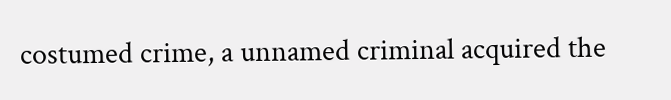costumed crime, a unnamed criminal acquired the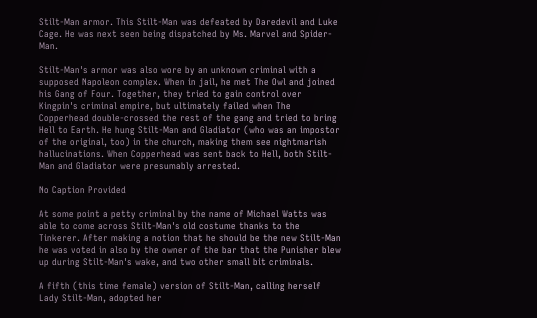Stilt-Man armor. This Stilt-Man was defeated by Daredevil and Luke Cage. He was next seen being dispatched by Ms. Marvel and Spider-Man.

Stilt-Man's armor was also wore by an unknown criminal with a supposed Napoleon complex. When in jail, he met The Owl and joined his Gang of Four. Together, they tried to gain control over Kingpin's criminal empire, but ultimately failed when The Copperhead double-crossed the rest of the gang and tried to bring Hell to Earth. He hung Stilt-Man and Gladiator (who was an impostor of the original, too) in the church, making them see nightmarish hallucinations. When Copperhead was sent back to Hell, both Stilt-Man and Gladiator were presumably arrested.

No Caption Provided

At some point a petty criminal by the name of Michael Watts was able to come across Stilt-Man's old costume thanks to the Tinkerer. After making a notion that he should be the new Stilt-Man he was voted in also by the owner of the bar that the Punisher blew up during Stilt-Man's wake, and two other small bit criminals.

A fifth (this time female) version of Stilt-Man, calling herself Lady Stilt-Man, adopted her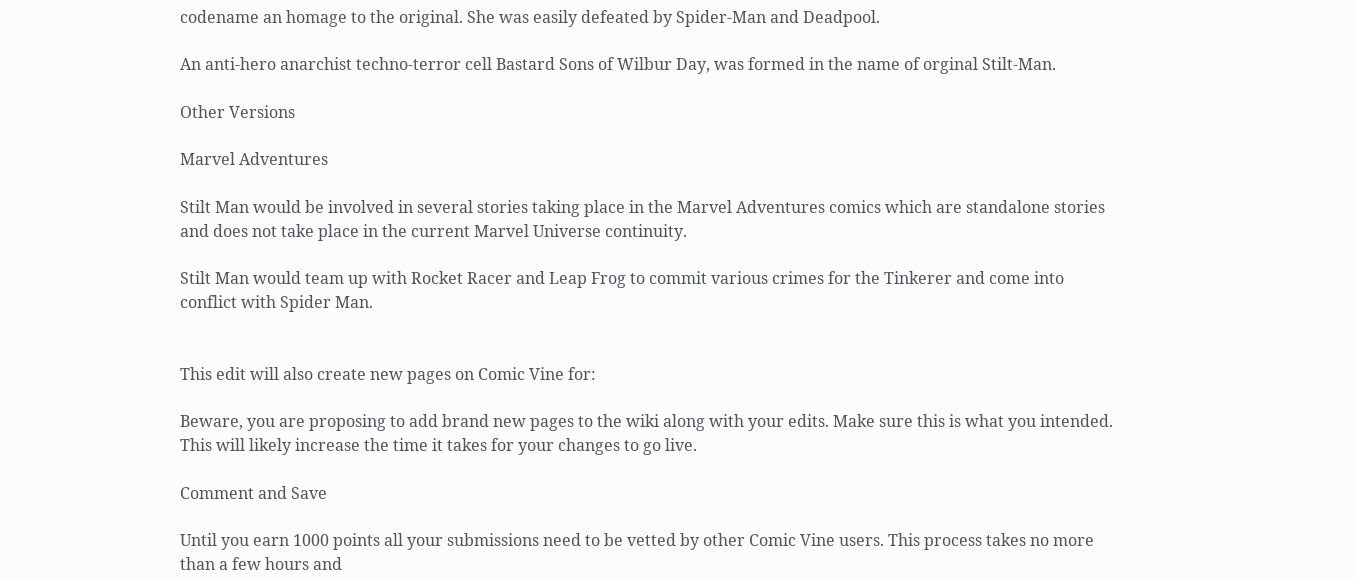codename an homage to the original. She was easily defeated by Spider-Man and Deadpool.

An anti-hero anarchist techno-terror cell Bastard Sons of Wilbur Day, was formed in the name of orginal Stilt-Man.

Other Versions

Marvel Adventures

Stilt Man would be involved in several stories taking place in the Marvel Adventures comics which are standalone stories and does not take place in the current Marvel Universe continuity.

Stilt Man would team up with Rocket Racer and Leap Frog to commit various crimes for the Tinkerer and come into conflict with Spider Man.


This edit will also create new pages on Comic Vine for:

Beware, you are proposing to add brand new pages to the wiki along with your edits. Make sure this is what you intended. This will likely increase the time it takes for your changes to go live.

Comment and Save

Until you earn 1000 points all your submissions need to be vetted by other Comic Vine users. This process takes no more than a few hours and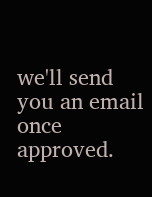we'll send you an email once approved.